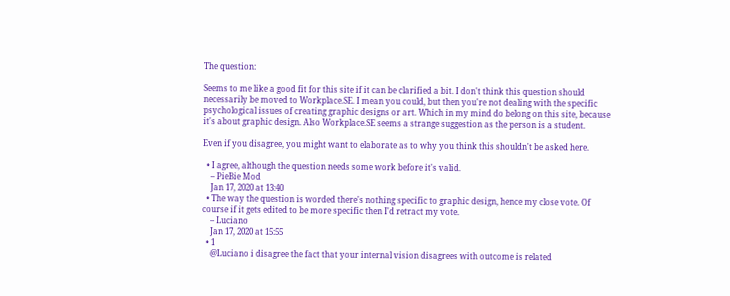The question:

Seems to me like a good fit for this site if it can be clarified a bit. I don't think this question should necessarily be moved to Workplace.SE. I mean you could, but then you're not dealing with the specific psychological issues of creating graphic designs or art. Which in my mind do belong on this site, because it's about graphic design. Also Workplace.SE seems a strange suggestion as the person is a student.

Even if you disagree, you might want to elaborate as to why you think this shouldn't be asked here.

  • I agree, although the question needs some work before it's valid.
    – PieBie Mod
    Jan 17, 2020 at 13:40
  • The way the question is worded there's nothing specific to graphic design, hence my close vote. Of course if it gets edited to be more specific then I'd retract my vote.
    – Luciano
    Jan 17, 2020 at 15:55
  • 1
    @Luciano i disagree the fact that your internal vision disagrees with outcome is related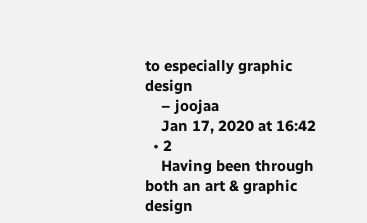to especially graphic design
    – joojaa
    Jan 17, 2020 at 16:42
  • 2
    Having been through both an art & graphic design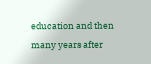education and then many years after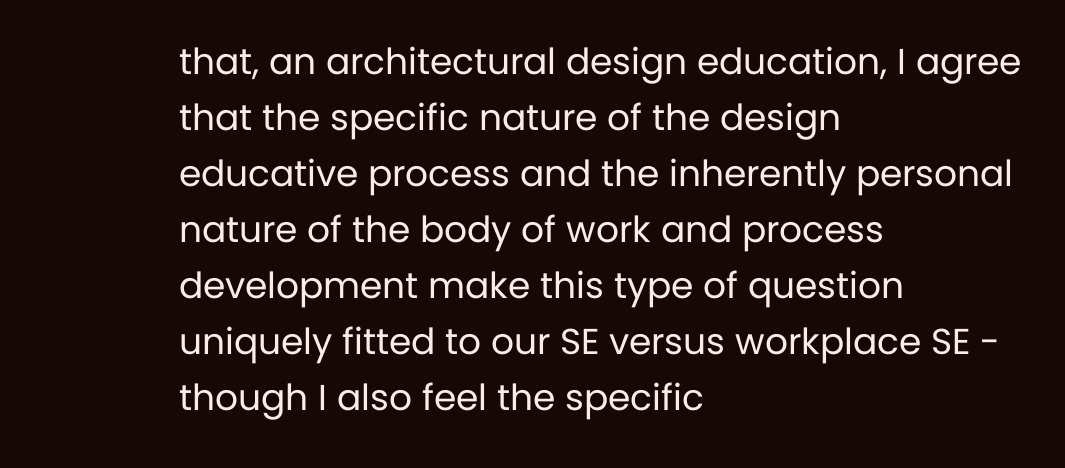that, an architectural design education, I agree that the specific nature of the design educative process and the inherently personal nature of the body of work and process development make this type of question uniquely fitted to our SE versus workplace SE - though I also feel the specific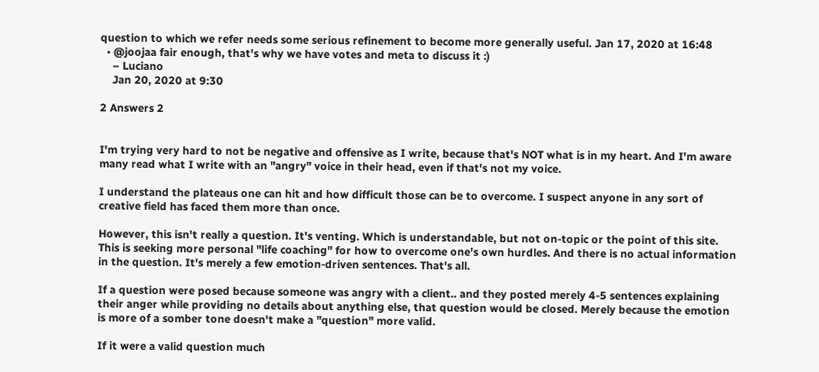question to which we refer needs some serious refinement to become more generally useful. Jan 17, 2020 at 16:48
  • @joojaa fair enough, that's why we have votes and meta to discuss it :)
    – Luciano
    Jan 20, 2020 at 9:30

2 Answers 2


I'm trying very hard to not be negative and offensive as I write, because that's NOT what is in my heart. And I'm aware many read what I write with an "angry" voice in their head, even if that's not my voice.

I understand the plateaus one can hit and how difficult those can be to overcome. I suspect anyone in any sort of creative field has faced them more than once.

However, this isn't really a question. It's venting. Which is understandable, but not on-topic or the point of this site. This is seeking more personal "life coaching" for how to overcome one's own hurdles. And there is no actual information in the question. It's merely a few emotion-driven sentences. That's all.

If a question were posed because someone was angry with a client.. and they posted merely 4-5 sentences explaining their anger while providing no details about anything else, that question would be closed. Merely because the emotion is more of a somber tone doesn't make a "question" more valid.

If it were a valid question much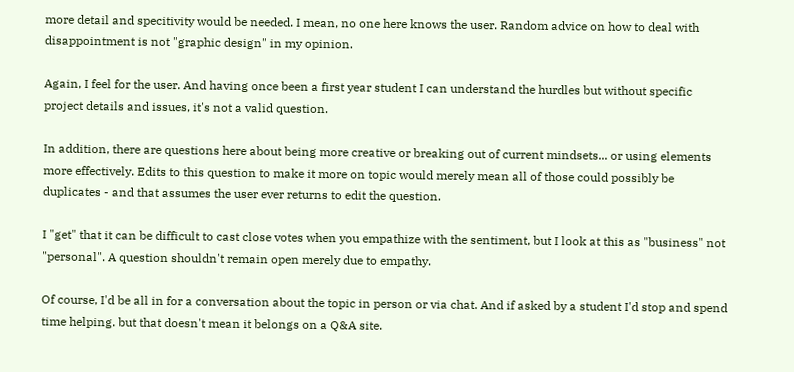more detail and specitivity would be needed. I mean, no one here knows the user. Random advice on how to deal with disappointment is not "graphic design" in my opinion.

Again, I feel for the user. And having once been a first year student I can understand the hurdles but without specific project details and issues, it's not a valid question.

In addition, there are questions here about being more creative or breaking out of current mindsets... or using elements more effectively. Edits to this question to make it more on topic would merely mean all of those could possibly be duplicates - and that assumes the user ever returns to edit the question.

I "get" that it can be difficult to cast close votes when you empathize with the sentiment, but I look at this as "business" not "personal". A question shouldn't remain open merely due to empathy.

Of course, I'd be all in for a conversation about the topic in person or via chat. And if asked by a student I'd stop and spend time helping. but that doesn't mean it belongs on a Q&A site.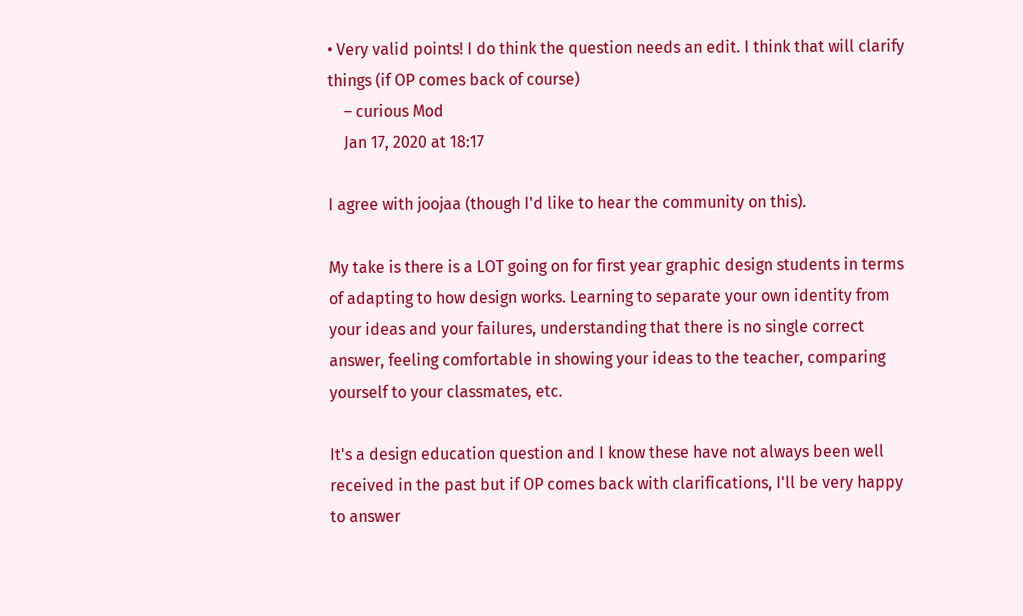• Very valid points! I do think the question needs an edit. I think that will clarify things (if OP comes back of course)
    – curious Mod
    Jan 17, 2020 at 18:17

I agree with joojaa (though I'd like to hear the community on this).

My take is there is a LOT going on for first year graphic design students in terms of adapting to how design works. Learning to separate your own identity from your ideas and your failures, understanding that there is no single correct answer, feeling comfortable in showing your ideas to the teacher, comparing yourself to your classmates, etc.

It's a design education question and I know these have not always been well received in the past but if OP comes back with clarifications, I'll be very happy to answer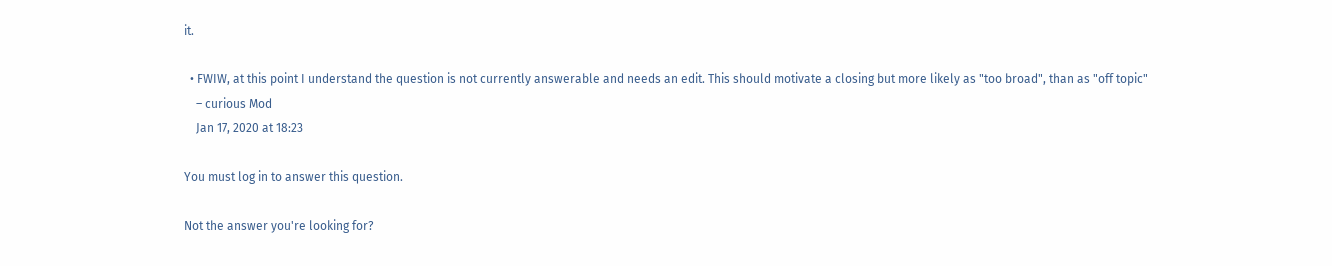it.

  • FWIW, at this point I understand the question is not currently answerable and needs an edit. This should motivate a closing but more likely as "too broad", than as "off topic"
    – curious Mod
    Jan 17, 2020 at 18:23

You must log in to answer this question.

Not the answer you're looking for?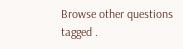Browse other questions tagged .